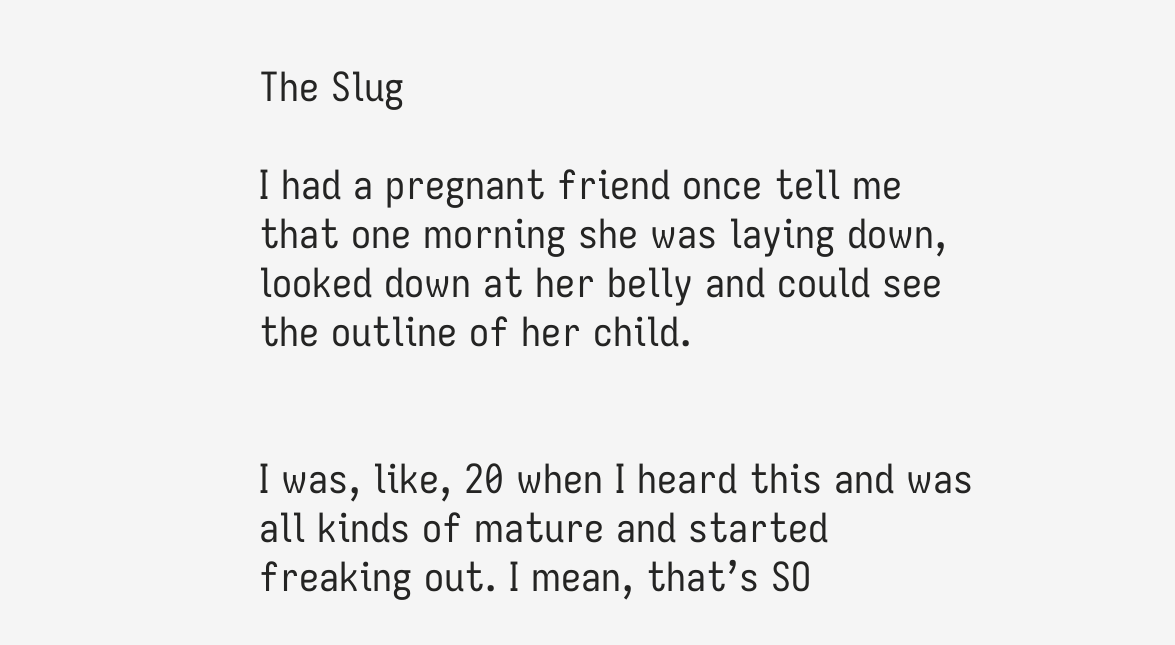The Slug

I had a pregnant friend once tell me that one morning she was laying down, looked down at her belly and could see the outline of her child.


I was, like, 20 when I heard this and was all kinds of mature and started freaking out. I mean, that’s SO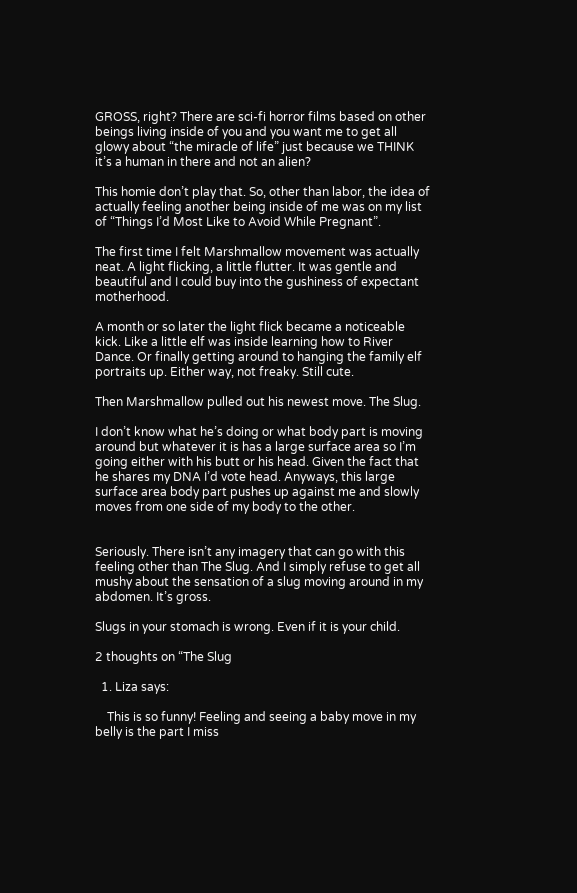GROSS, right? There are sci-fi horror films based on other beings living inside of you and you want me to get all glowy about “the miracle of life” just because we THINK it’s a human in there and not an alien?

This homie don’t play that. So, other than labor, the idea of actually feeling another being inside of me was on my list of “Things I’d Most Like to Avoid While Pregnant”.

The first time I felt Marshmallow movement was actually neat. A light flicking, a little flutter. It was gentle and beautiful and I could buy into the gushiness of expectant motherhood.

A month or so later the light flick became a noticeable kick. Like a little elf was inside learning how to River Dance. Or finally getting around to hanging the family elf portraits up. Either way, not freaky. Still cute.

Then Marshmallow pulled out his newest move. The Slug.

I don’t know what he’s doing or what body part is moving around but whatever it is has a large surface area so I’m going either with his butt or his head. Given the fact that he shares my DNA I’d vote head. Anyways, this large surface area body part pushes up against me and slowly moves from one side of my body to the other.


Seriously. There isn’t any imagery that can go with this feeling other than The Slug. And I simply refuse to get all mushy about the sensation of a slug moving around in my abdomen. It’s gross.

Slugs in your stomach is wrong. Even if it is your child.

2 thoughts on “The Slug

  1. Liza says:

    This is so funny! Feeling and seeing a baby move in my belly is the part I miss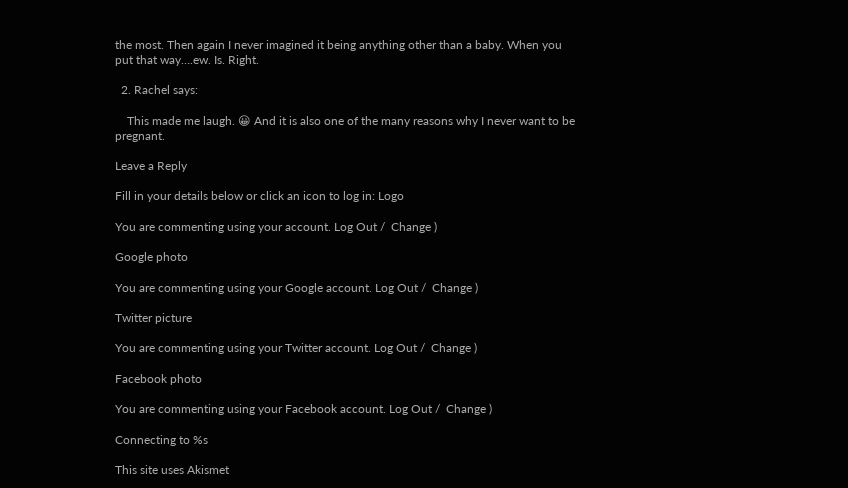the most. Then again I never imagined it being anything other than a baby. When you put that way….ew. Is. Right.

  2. Rachel says:

    This made me laugh. 😀 And it is also one of the many reasons why I never want to be pregnant.

Leave a Reply

Fill in your details below or click an icon to log in: Logo

You are commenting using your account. Log Out /  Change )

Google photo

You are commenting using your Google account. Log Out /  Change )

Twitter picture

You are commenting using your Twitter account. Log Out /  Change )

Facebook photo

You are commenting using your Facebook account. Log Out /  Change )

Connecting to %s

This site uses Akismet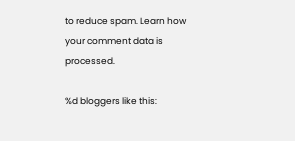to reduce spam. Learn how your comment data is processed.

%d bloggers like this: